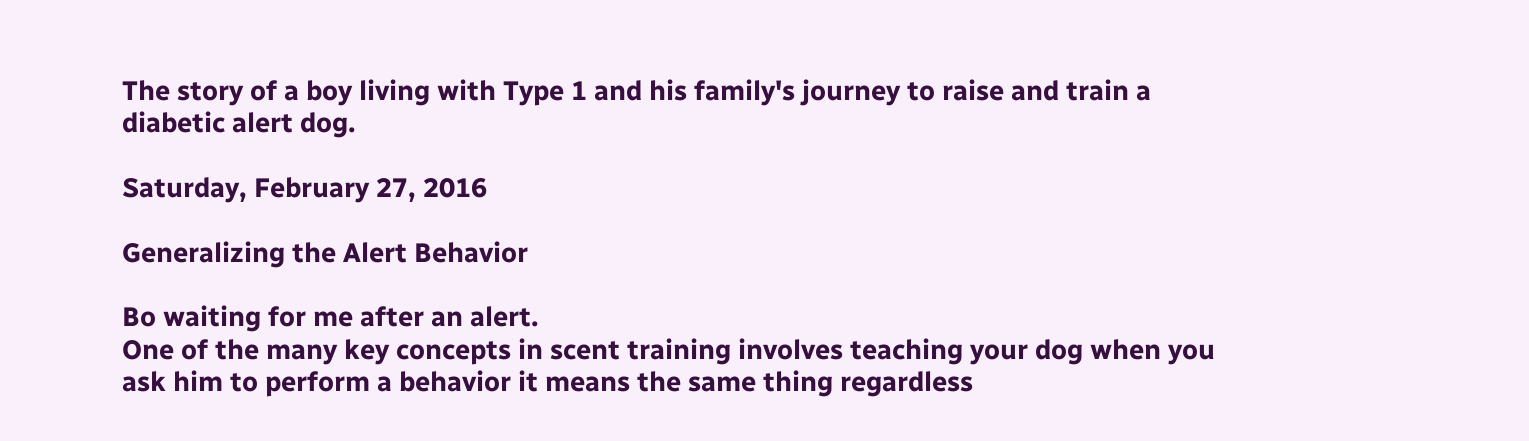The story of a boy living with Type 1 and his family's journey to raise and train a diabetic alert dog.

Saturday, February 27, 2016

Generalizing the Alert Behavior

Bo waiting for me after an alert.
One of the many key concepts in scent training involves teaching your dog when you ask him to perform a behavior it means the same thing regardless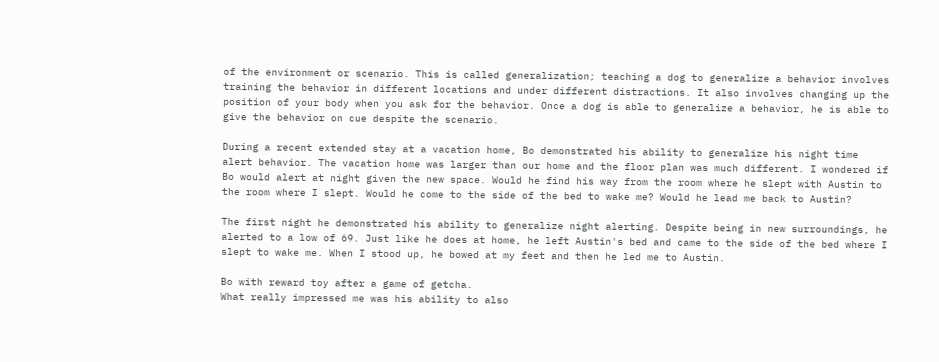of the environment or scenario. This is called generalization; teaching a dog to generalize a behavior involves training the behavior in different locations and under different distractions. It also involves changing up the position of your body when you ask for the behavior. Once a dog is able to generalize a behavior, he is able to give the behavior on cue despite the scenario.

During a recent extended stay at a vacation home, Bo demonstrated his ability to generalize his night time alert behavior. The vacation home was larger than our home and the floor plan was much different. I wondered if Bo would alert at night given the new space. Would he find his way from the room where he slept with Austin to the room where I slept. Would he come to the side of the bed to wake me? Would he lead me back to Austin?

The first night he demonstrated his ability to generalize night alerting. Despite being in new surroundings, he alerted to a low of 69. Just like he does at home, he left Austin's bed and came to the side of the bed where I slept to wake me. When I stood up, he bowed at my feet and then he led me to Austin.

Bo with reward toy after a game of getcha.
What really impressed me was his ability to also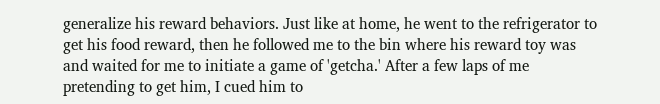generalize his reward behaviors. Just like at home, he went to the refrigerator to get his food reward, then he followed me to the bin where his reward toy was and waited for me to initiate a game of 'getcha.' After a few laps of me pretending to get him, I cued him to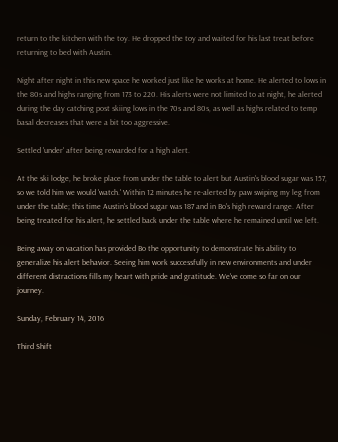return to the kitchen with the toy. He dropped the toy and waited for his last treat before returning to bed with Austin.

Night after night in this new space he worked just like he works at home. He alerted to lows in the 80s and highs ranging from 173 to 220. His alerts were not limited to at night, he alerted during the day catching post skiing lows in the 70s and 80s, as well as highs related to temp basal decreases that were a bit too aggressive.

Settled 'under' after being rewarded for a high alert.

At the ski lodge, he broke place from under the table to alert but Austin's blood sugar was 157, so we told him we would 'watch.' Within 12 minutes he re-alerted by paw swiping my leg from under the table; this time Austin's blood sugar was 187 and in Bo's high reward range. After being treated for his alert, he settled back under the table where he remained until we left.

Being away on vacation has provided Bo the opportunity to demonstrate his ability to generalize his alert behavior. Seeing him work successfully in new environments and under different distractions fills my heart with pride and gratitude. We've come so far on our journey.

Sunday, February 14, 2016

Third Shift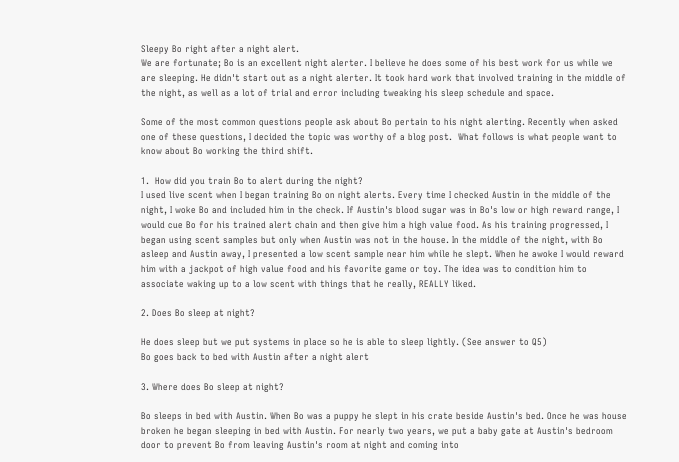Sleepy Bo right after a night alert.
We are fortunate; Bo is an excellent night alerter. I believe he does some of his best work for us while we are sleeping. He didn't start out as a night alerter. It took hard work that involved training in the middle of the night, as well as a lot of trial and error including tweaking his sleep schedule and space.

Some of the most common questions people ask about Bo pertain to his night alerting. Recently when asked one of these questions, I decided the topic was worthy of a blog post.  What follows is what people want to know about Bo working the third shift.

1.  How did you train Bo to alert during the night?
I used live scent when I began training Bo on night alerts. Every time I checked Austin in the middle of the night, I woke Bo and included him in the check. If Austin's blood sugar was in Bo's low or high reward range, I would cue Bo for his trained alert chain and then give him a high value food. As his training progressed, I began using scent samples but only when Austin was not in the house. In the middle of the night, with Bo asleep and Austin away, I presented a low scent sample near him while he slept. When he awoke I would reward him with a jackpot of high value food and his favorite game or toy. The idea was to condition him to associate waking up to a low scent with things that he really, REALLY liked.

2. Does Bo sleep at night?

He does sleep but we put systems in place so he is able to sleep lightly. (See answer to Q5)
Bo goes back to bed with Austin after a night alert

3. Where does Bo sleep at night?

Bo sleeps in bed with Austin. When Bo was a puppy he slept in his crate beside Austin's bed. Once he was house broken he began sleeping in bed with Austin. For nearly two years, we put a baby gate at Austin's bedroom door to prevent Bo from leaving Austin's room at night and coming into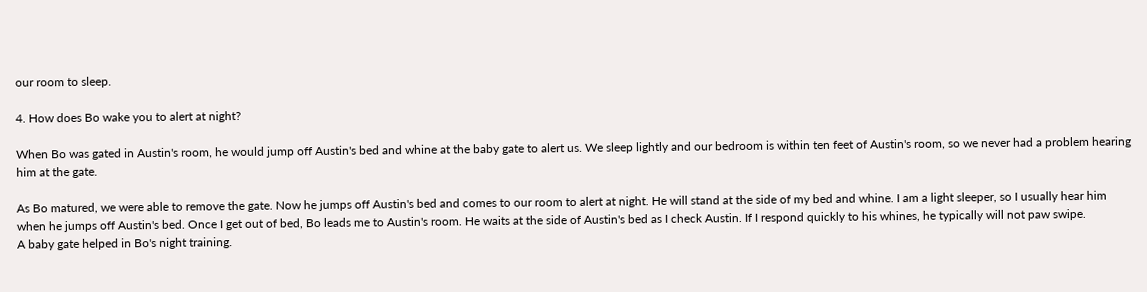our room to sleep.

4. How does Bo wake you to alert at night?

When Bo was gated in Austin's room, he would jump off Austin's bed and whine at the baby gate to alert us. We sleep lightly and our bedroom is within ten feet of Austin's room, so we never had a problem hearing him at the gate.

As Bo matured, we were able to remove the gate. Now he jumps off Austin's bed and comes to our room to alert at night. He will stand at the side of my bed and whine. I am a light sleeper, so I usually hear him when he jumps off Austin's bed. Once I get out of bed, Bo leads me to Austin's room. He waits at the side of Austin's bed as I check Austin. If I respond quickly to his whines, he typically will not paw swipe.
A baby gate helped in Bo's night training.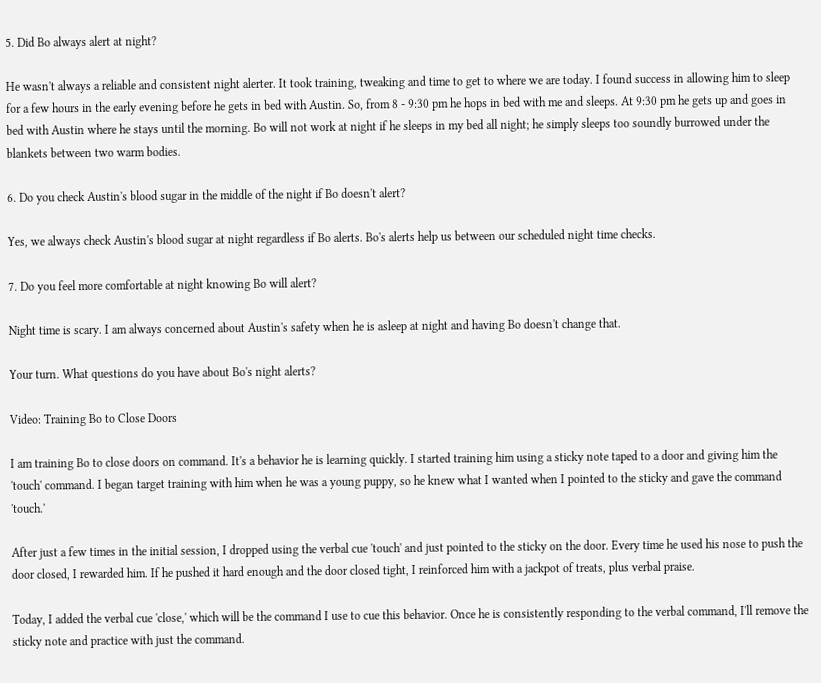5. Did Bo always alert at night?

He wasn't always a reliable and consistent night alerter. It took training, tweaking and time to get to where we are today. I found success in allowing him to sleep for a few hours in the early evening before he gets in bed with Austin. So, from 8 - 9:30 pm he hops in bed with me and sleeps. At 9:30 pm he gets up and goes in bed with Austin where he stays until the morning. Bo will not work at night if he sleeps in my bed all night; he simply sleeps too soundly burrowed under the blankets between two warm bodies.

6. Do you check Austin's blood sugar in the middle of the night if Bo doesn't alert?

Yes, we always check Austin's blood sugar at night regardless if Bo alerts. Bo's alerts help us between our scheduled night time checks.

7. Do you feel more comfortable at night knowing Bo will alert?

Night time is scary. I am always concerned about Austin's safety when he is asleep at night and having Bo doesn't change that.

Your turn. What questions do you have about Bo's night alerts?

Video: Training Bo to Close Doors

I am training Bo to close doors on command. It's a behavior he is learning quickly. I started training him using a sticky note taped to a door and giving him the 'touch' command. I began target training with him when he was a young puppy, so he knew what I wanted when I pointed to the sticky and gave the command 'touch.'

After just a few times in the initial session, I dropped using the verbal cue 'touch' and just pointed to the sticky on the door. Every time he used his nose to push the door closed, I rewarded him. If he pushed it hard enough and the door closed tight, I reinforced him with a jackpot of treats, plus verbal praise.

Today, I added the verbal cue 'close,' which will be the command I use to cue this behavior. Once he is consistently responding to the verbal command, I'll remove the sticky note and practice with just the command.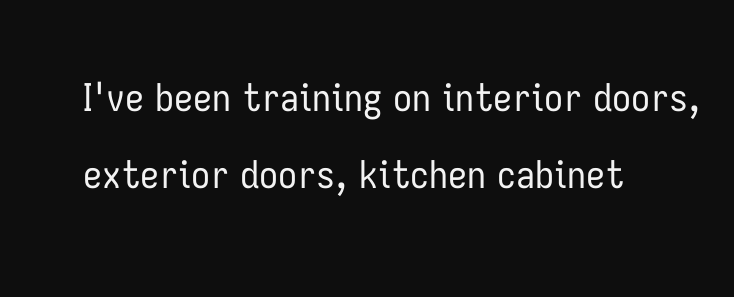I've been training on interior doors, exterior doors, kitchen cabinet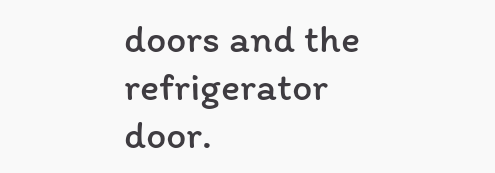doors and the refrigerator door.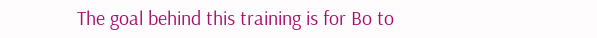The goal behind this training is for Bo to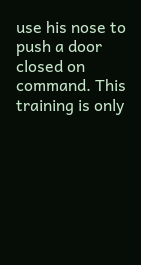use his nose to push a door closed on command. This training is only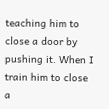teaching him to close a door by pushing it. When I train him to close a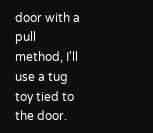door with a pull method, I'll use a tug toy tied to the door.